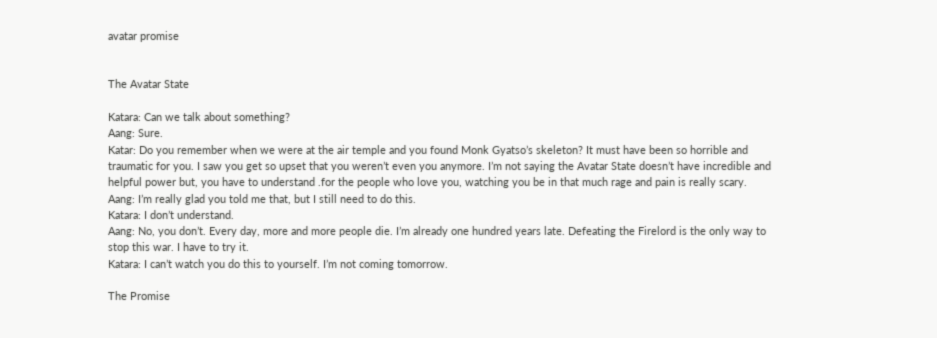avatar promise


The Avatar State

Katara: Can we talk about something?
Aang: Sure.
Katar: Do you remember when we were at the air temple and you found Monk Gyatso’s skeleton? It must have been so horrible and traumatic for you. I saw you get so upset that you weren’t even you anymore. I’m not saying the Avatar State doesn’t have incredible and helpful power but, you have to understand .for the people who love you, watching you be in that much rage and pain is really scary.
Aang: I’m really glad you told me that, but I still need to do this.
Katara: I don’t understand.
Aang: No, you don’t. Every day, more and more people die. I’m already one hundred years late. Defeating the Firelord is the only way to stop this war. I have to try it.
Katara: I can’t watch you do this to yourself. I’m not coming tomorrow.

The Promise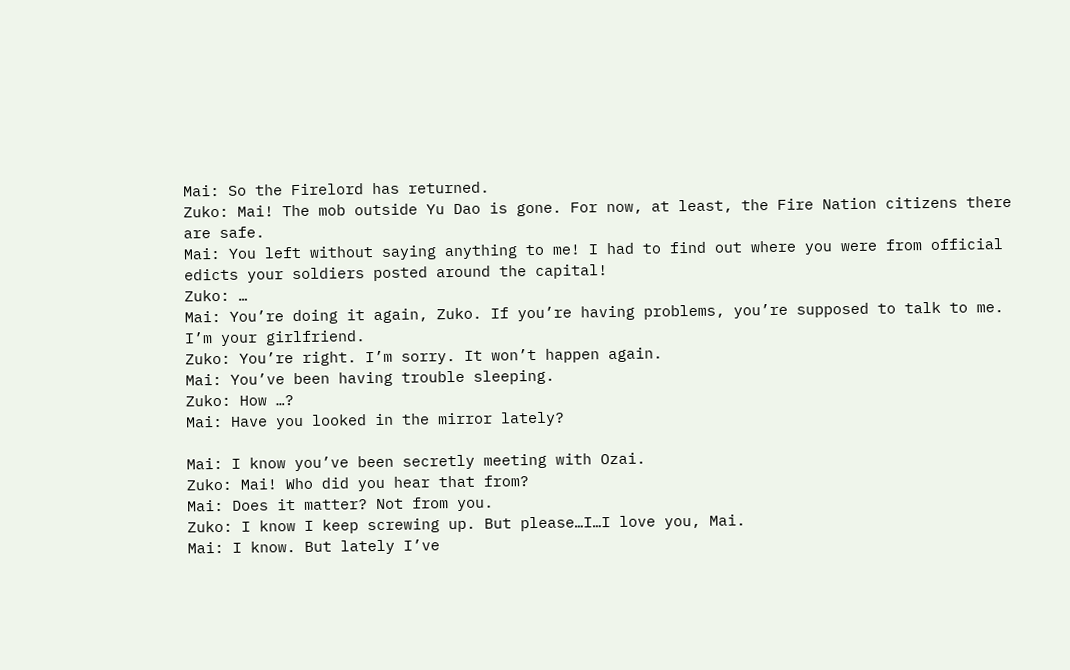Mai: So the Firelord has returned.
Zuko: Mai! The mob outside Yu Dao is gone. For now, at least, the Fire Nation citizens there are safe.
Mai: You left without saying anything to me! I had to find out where you were from official edicts your soldiers posted around the capital!
Zuko: …
Mai: You’re doing it again, Zuko. If you’re having problems, you’re supposed to talk to me. I’m your girlfriend.
Zuko: You’re right. I’m sorry. It won’t happen again.
Mai: You’ve been having trouble sleeping.
Zuko: How …?
Mai: Have you looked in the mirror lately?

Mai: I know you’ve been secretly meeting with Ozai.
Zuko: Mai! Who did you hear that from?
Mai: Does it matter? Not from you.
Zuko: I know I keep screwing up. But please…I…I love you, Mai.
Mai: I know. But lately I’ve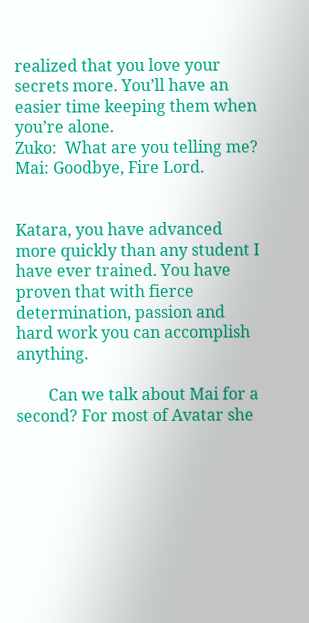realized that you love your secrets more. You’ll have an easier time keeping them when you’re alone.
Zuko:  What are you telling me?
Mai: Goodbye, Fire Lord.


Katara, you have advanced more quickly than any student I have ever trained. You have proven that with fierce determination, passion and hard work you can accomplish anything.

        Can we talk about Mai for a second? For most of Avatar she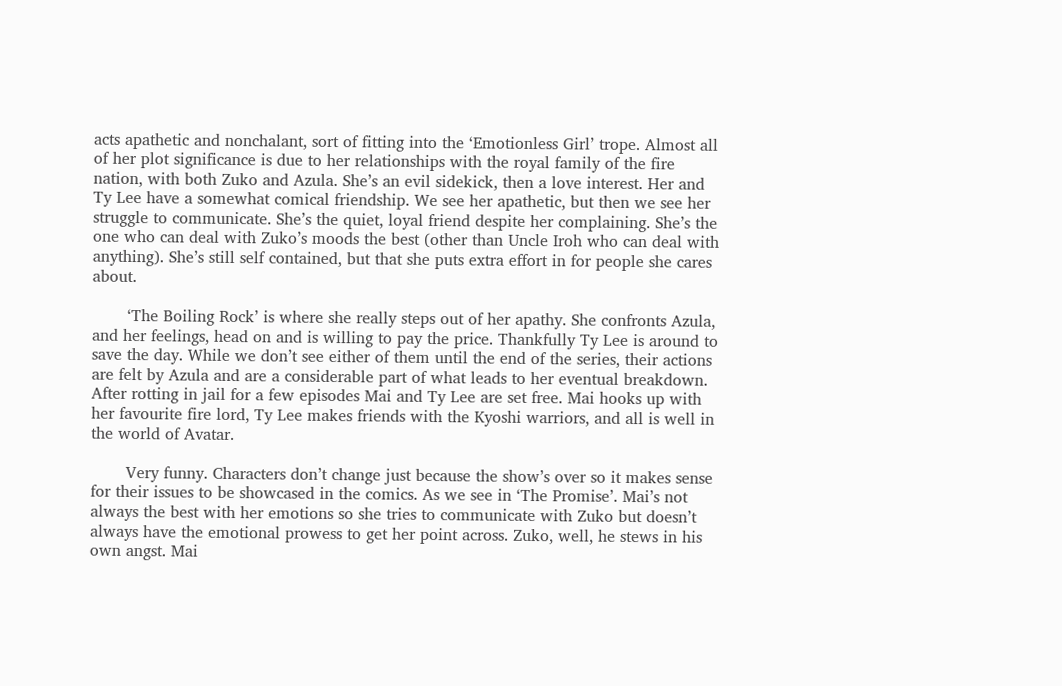acts apathetic and nonchalant, sort of fitting into the ‘Emotionless Girl’ trope. Almost all of her plot significance is due to her relationships with the royal family of the fire nation, with both Zuko and Azula. She’s an evil sidekick, then a love interest. Her and Ty Lee have a somewhat comical friendship. We see her apathetic, but then we see her struggle to communicate. She’s the quiet, loyal friend despite her complaining. She’s the one who can deal with Zuko’s moods the best (other than Uncle Iroh who can deal with anything). She’s still self contained, but that she puts extra effort in for people she cares about.

       ‘The Boiling Rock’ is where she really steps out of her apathy. She confronts Azula, and her feelings, head on and is willing to pay the price. Thankfully Ty Lee is around to save the day. While we don’t see either of them until the end of the series, their actions are felt by Azula and are a considerable part of what leads to her eventual breakdown. After rotting in jail for a few episodes Mai and Ty Lee are set free. Mai hooks up with her favourite fire lord, Ty Lee makes friends with the Kyoshi warriors, and all is well in the world of Avatar.

       Very funny. Characters don’t change just because the show’s over so it makes sense for their issues to be showcased in the comics. As we see in ‘The Promise’. Mai’s not always the best with her emotions so she tries to communicate with Zuko but doesn’t always have the emotional prowess to get her point across. Zuko, well, he stews in his own angst. Mai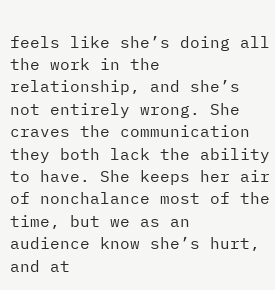feels like she’s doing all the work in the relationship, and she’s not entirely wrong. She craves the communication they both lack the ability to have. She keeps her air of nonchalance most of the time, but we as an audience know she’s hurt, and at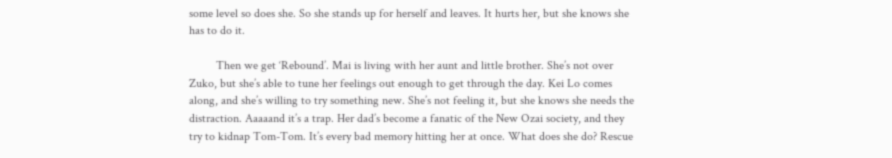some level so does she. So she stands up for herself and leaves. It hurts her, but she knows she has to do it.

         Then we get ‘Rebound’. Mai is living with her aunt and little brother. She’s not over Zuko, but she’s able to tune her feelings out enough to get through the day. Kei Lo comes along, and she’s willing to try something new. She’s not feeling it, but she knows she needs the distraction. Aaaaand it’s a trap. Her dad’s become a fanatic of the New Ozai society, and they try to kidnap Tom-Tom. It’s every bad memory hitting her at once. What does she do? Rescue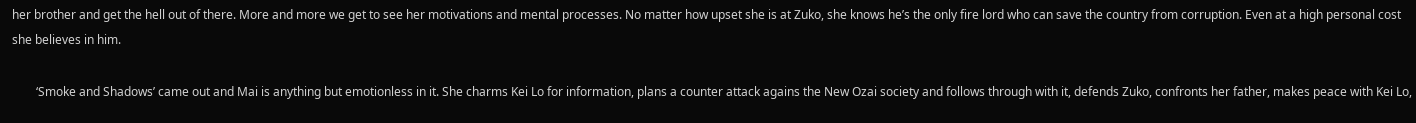her brother and get the hell out of there. More and more we get to see her motivations and mental processes. No matter how upset she is at Zuko, she knows he’s the only fire lord who can save the country from corruption. Even at a high personal cost she believes in him.

        ‘Smoke and Shadows’ came out and Mai is anything but emotionless in it. She charms Kei Lo for information, plans a counter attack agains the New Ozai society and follows through with it, defends Zuko, confronts her father, makes peace with Kei Lo,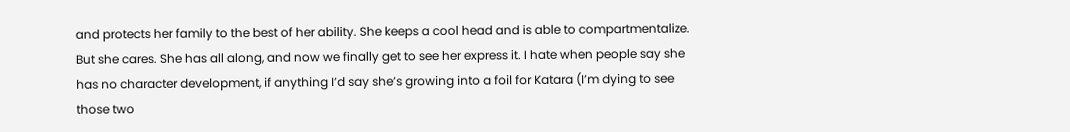and protects her family to the best of her ability. She keeps a cool head and is able to compartmentalize. But she cares. She has all along, and now we finally get to see her express it. I hate when people say she has no character development, if anything I’d say she’s growing into a foil for Katara (I’m dying to see those two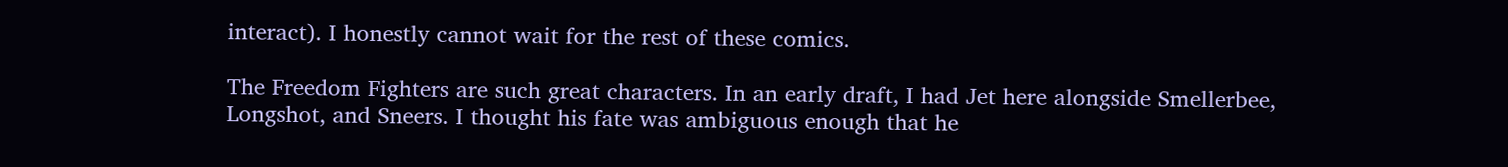interact). I honestly cannot wait for the rest of these comics.

The Freedom Fighters are such great characters. In an early draft, I had Jet here alongside Smellerbee, Longshot, and Sneers. I thought his fate was ambiguous enough that he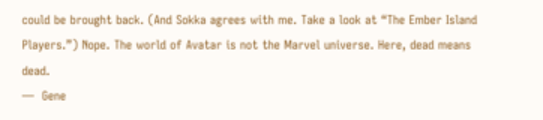could be brought back. (And Sokka agrees with me. Take a look at “The Ember Island Players.”) Nope. The world of Avatar is not the Marvel universe. Here, dead means dead.
—  Gene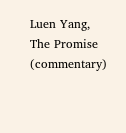Luen Yang, The Promise (commentary)